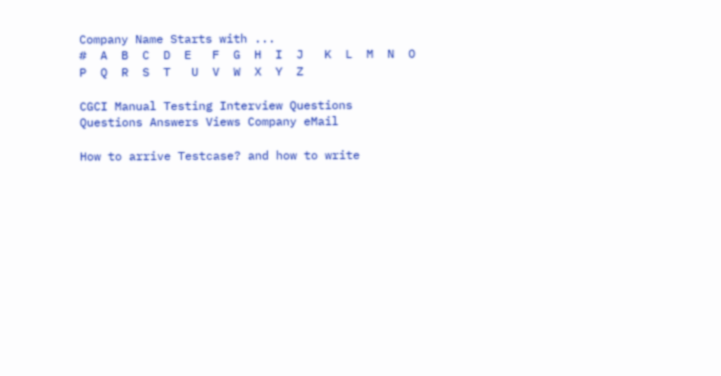Company Name Starts with ...
#  A  B  C  D  E   F  G  H  I  J   K  L  M  N  O   P  Q  R  S  T   U  V  W  X  Y  Z

CGCI Manual Testing Interview Questions
Questions Answers Views Company eMail

How to arrive Testcase? and how to write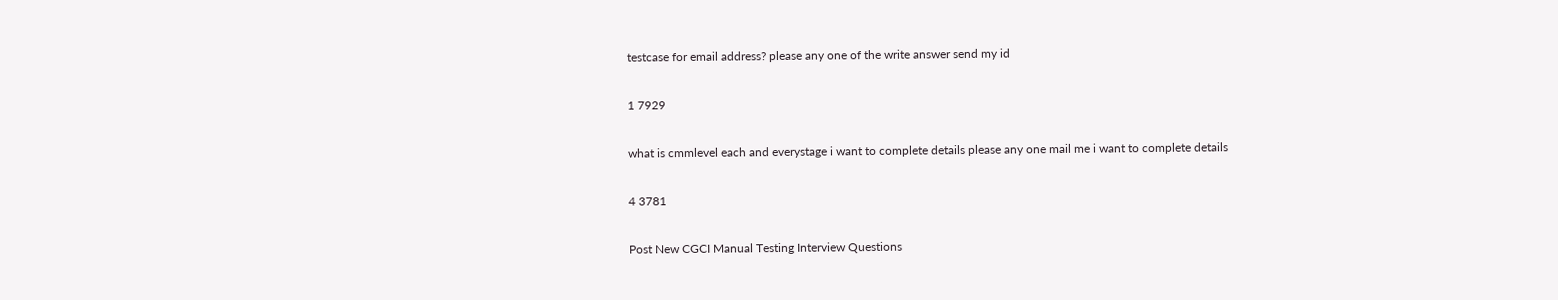testcase for email address? please any one of the write answer send my id

1 7929

what is cmmlevel each and everystage i want to complete details please any one mail me i want to complete details

4 3781

Post New CGCI Manual Testing Interview Questions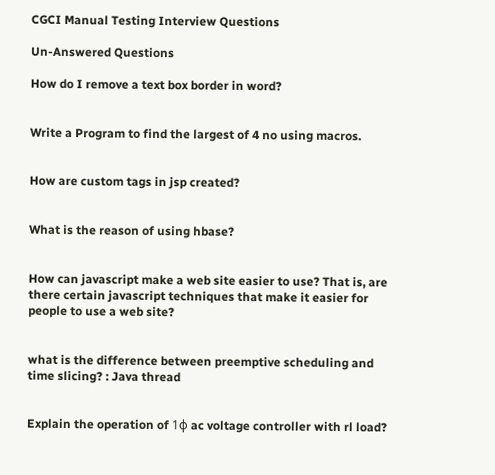CGCI Manual Testing Interview Questions

Un-Answered Questions

How do I remove a text box border in word?


Write a Program to find the largest of 4 no using macros.


How are custom tags in jsp created?


What is the reason of using hbase?


How can javascript make a web site easier to use? That is, are there certain javascript techniques that make it easier for people to use a web site?


what is the difference between preemptive scheduling and time slicing? : Java thread


Explain the operation of 1φ ac voltage controller with rl load?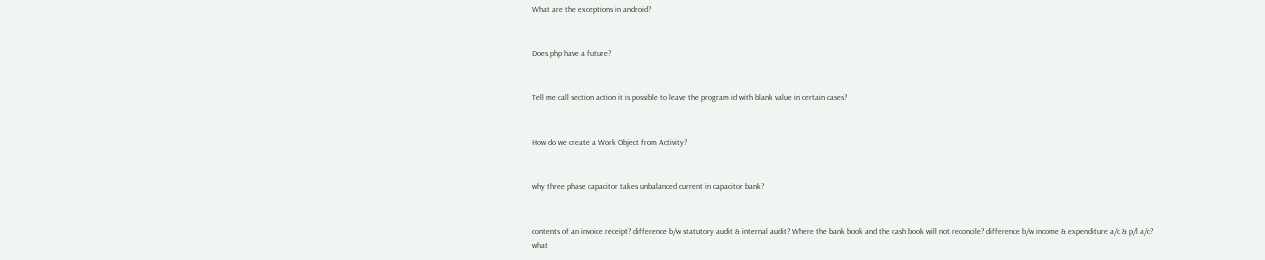What are the exceptions in android?


Does php have a future?


Tell me call section action it is possible to leave the program id with blank value in certain cases?


How do we create a Work Object from Activity?


why three phase capacitor takes unbalanced current in capacitor bank?


contents of an invoice receipt? difference b/w statutory audit & internal audit? Where the bank book and the cash book will not reconcile? difference b/w income & expenditure a/c & p/l a/c? what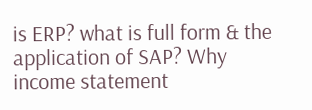is ERP? what is full form & the application of SAP? Why income statement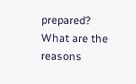prepared? What are the reasons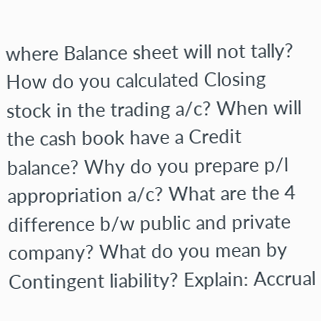where Balance sheet will not tally? How do you calculated Closing stock in the trading a/c? When will the cash book have a Credit balance? Why do you prepare p/l appropriation a/c? What are the 4 difference b/w public and private company? What do you mean by Contingent liability? Explain: Accrual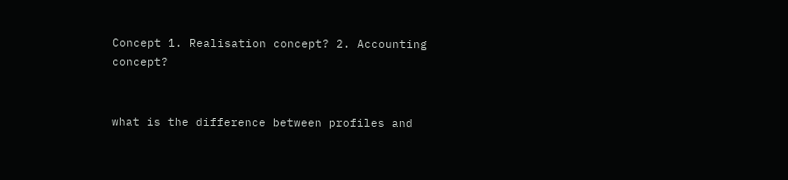Concept 1. Realisation concept? 2. Accounting concept?


what is the difference between profiles and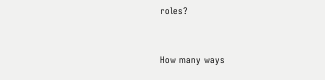roles?


How many ways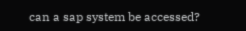can a sap system be accessed?